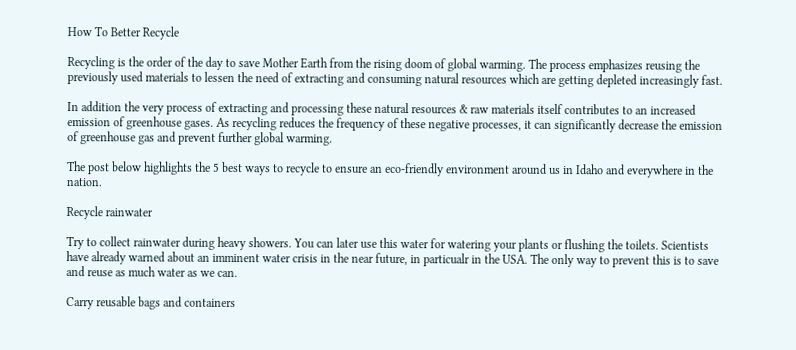How To Better Recycle

Recycling is the order of the day to save Mother Earth from the rising doom of global warming. The process emphasizes reusing the previously used materials to lessen the need of extracting and consuming natural resources which are getting depleted increasingly fast.

In addition the very process of extracting and processing these natural resources & raw materials itself contributes to an increased emission of greenhouse gases. As recycling reduces the frequency of these negative processes, it can significantly decrease the emission of greenhouse gas and prevent further global warming.

The post below highlights the 5 best ways to recycle to ensure an eco-friendly environment around us in Idaho and everywhere in the nation.

Recycle rainwater

Try to collect rainwater during heavy showers. You can later use this water for watering your plants or flushing the toilets. Scientists have already warned about an imminent water crisis in the near future, in particualr in the USA. The only way to prevent this is to save and reuse as much water as we can.

Carry reusable bags and containers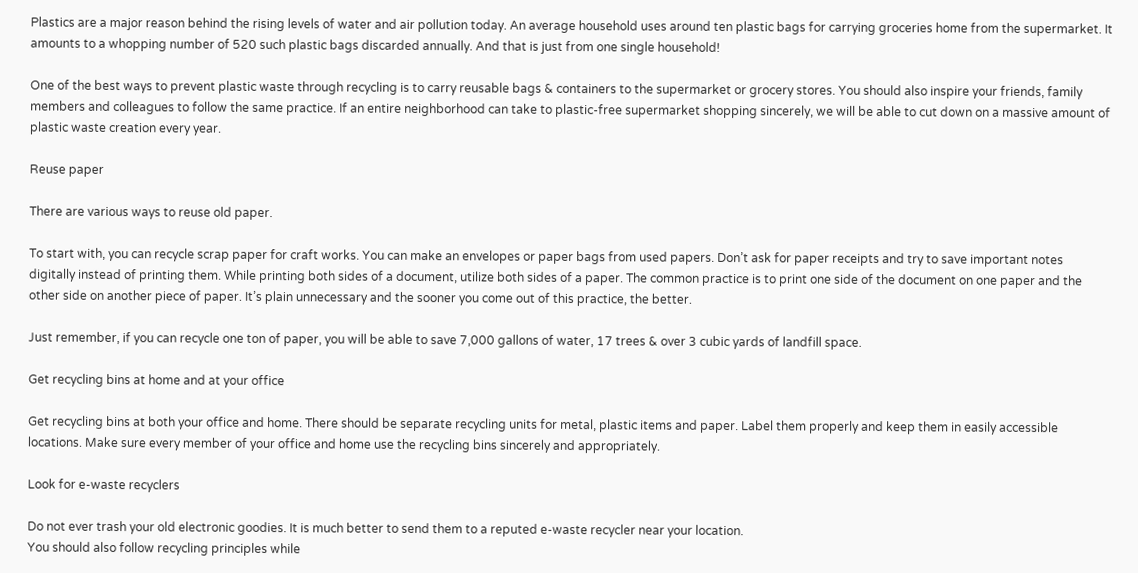Plastics are a major reason behind the rising levels of water and air pollution today. An average household uses around ten plastic bags for carrying groceries home from the supermarket. It amounts to a whopping number of 520 such plastic bags discarded annually. And that is just from one single household!

One of the best ways to prevent plastic waste through recycling is to carry reusable bags & containers to the supermarket or grocery stores. You should also inspire your friends, family members and colleagues to follow the same practice. If an entire neighborhood can take to plastic-free supermarket shopping sincerely, we will be able to cut down on a massive amount of plastic waste creation every year.

Reuse paper

There are various ways to reuse old paper.

To start with, you can recycle scrap paper for craft works. You can make an envelopes or paper bags from used papers. Don’t ask for paper receipts and try to save important notes digitally instead of printing them. While printing both sides of a document, utilize both sides of a paper. The common practice is to print one side of the document on one paper and the other side on another piece of paper. It’s plain unnecessary and the sooner you come out of this practice, the better.

Just remember, if you can recycle one ton of paper, you will be able to save 7,000 gallons of water, 17 trees & over 3 cubic yards of landfill space.

Get recycling bins at home and at your office

Get recycling bins at both your office and home. There should be separate recycling units for metal, plastic items and paper. Label them properly and keep them in easily accessible locations. Make sure every member of your office and home use the recycling bins sincerely and appropriately.

Look for e-waste recyclers

Do not ever trash your old electronic goodies. It is much better to send them to a reputed e-waste recycler near your location.
You should also follow recycling principles while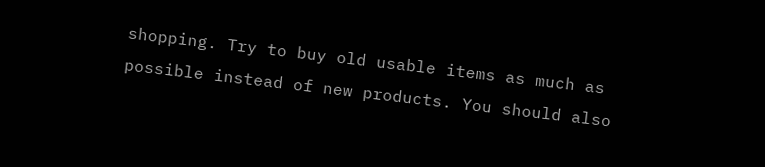shopping. Try to buy old usable items as much as possible instead of new products. You should also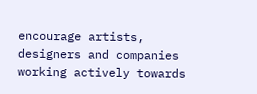encourage artists, designers and companies working actively towards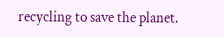recycling to save the planet.